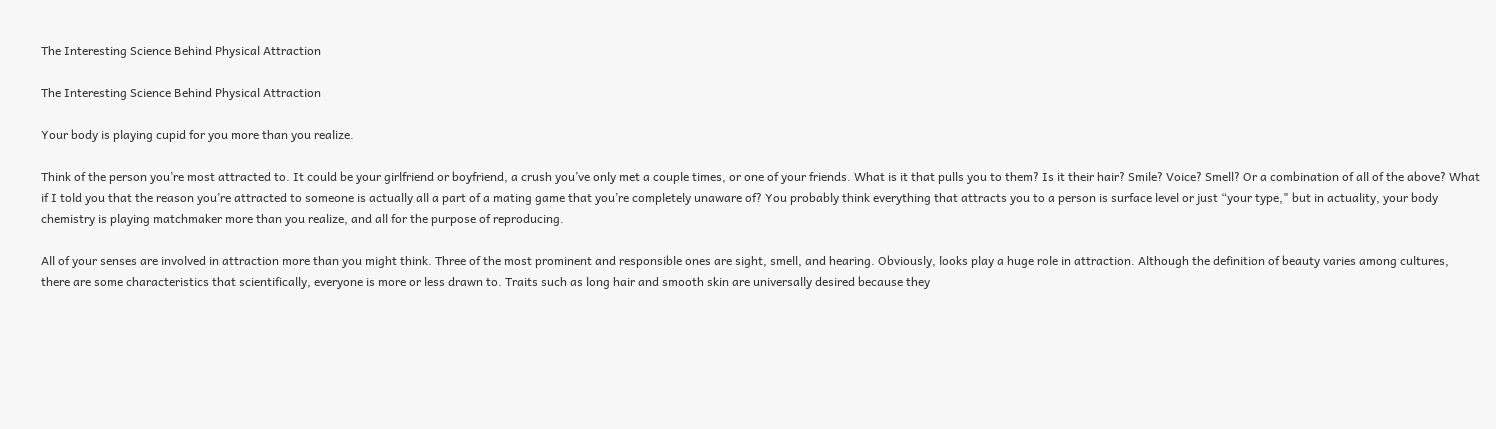The Interesting Science Behind Physical Attraction

The Interesting Science Behind Physical Attraction

Your body is playing cupid for you more than you realize.

Think of the person you’re most attracted to. It could be your girlfriend or boyfriend, a crush you’ve only met a couple times, or one of your friends. What is it that pulls you to them? Is it their hair? Smile? Voice? Smell? Or a combination of all of the above? What if I told you that the reason you’re attracted to someone is actually all a part of a mating game that you’re completely unaware of? You probably think everything that attracts you to a person is surface level or just “your type," but in actuality, your body chemistry is playing matchmaker more than you realize, and all for the purpose of reproducing.

All of your senses are involved in attraction more than you might think. Three of the most prominent and responsible ones are sight, smell, and hearing. Obviously, looks play a huge role in attraction. Although the definition of beauty varies among cultures, there are some characteristics that scientifically, everyone is more or less drawn to. Traits such as long hair and smooth skin are universally desired because they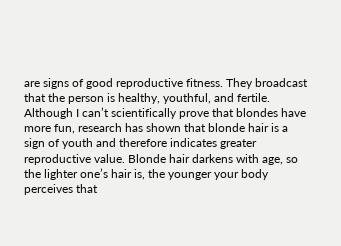are signs of good reproductive fitness. They broadcast that the person is healthy, youthful, and fertile. Although I can’t scientifically prove that blondes have more fun, research has shown that blonde hair is a sign of youth and therefore indicates greater reproductive value. Blonde hair darkens with age, so the lighter one’s hair is, the younger your body perceives that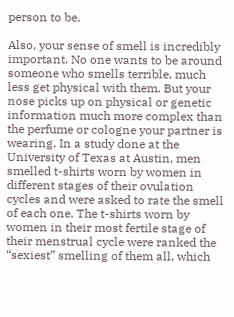person to be.

Also, your sense of smell is incredibly important. No one wants to be around someone who smells terrible, much less get physical with them. But your nose picks up on physical or genetic information much more complex than the perfume or cologne your partner is wearing. In a study done at the University of Texas at Austin, men smelled t-shirts worn by women in different stages of their ovulation cycles and were asked to rate the smell of each one. The t-shirts worn by women in their most fertile stage of their menstrual cycle were ranked the “sexiest” smelling of them all, which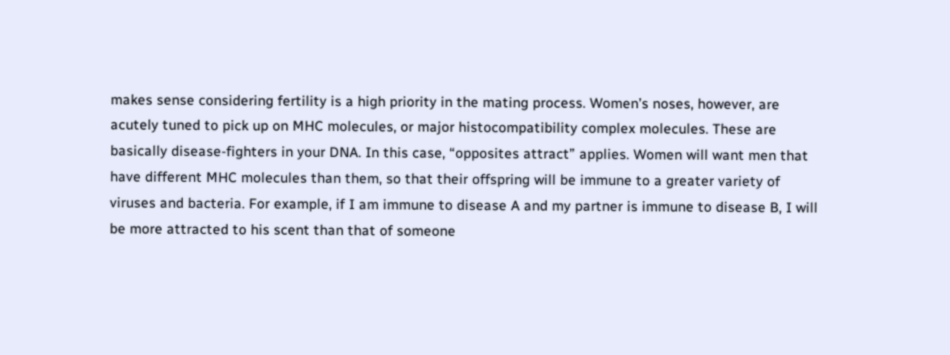makes sense considering fertility is a high priority in the mating process. Women’s noses, however, are acutely tuned to pick up on MHC molecules, or major histocompatibility complex molecules. These are basically disease-fighters in your DNA. In this case, “opposites attract” applies. Women will want men that have different MHC molecules than them, so that their offspring will be immune to a greater variety of viruses and bacteria. For example, if I am immune to disease A and my partner is immune to disease B, I will be more attracted to his scent than that of someone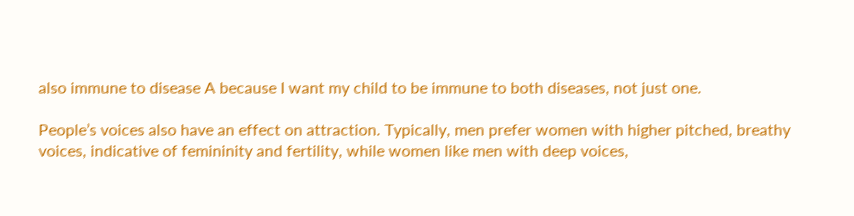also immune to disease A because I want my child to be immune to both diseases, not just one.

People’s voices also have an effect on attraction. Typically, men prefer women with higher pitched, breathy voices, indicative of femininity and fertility, while women like men with deep voices,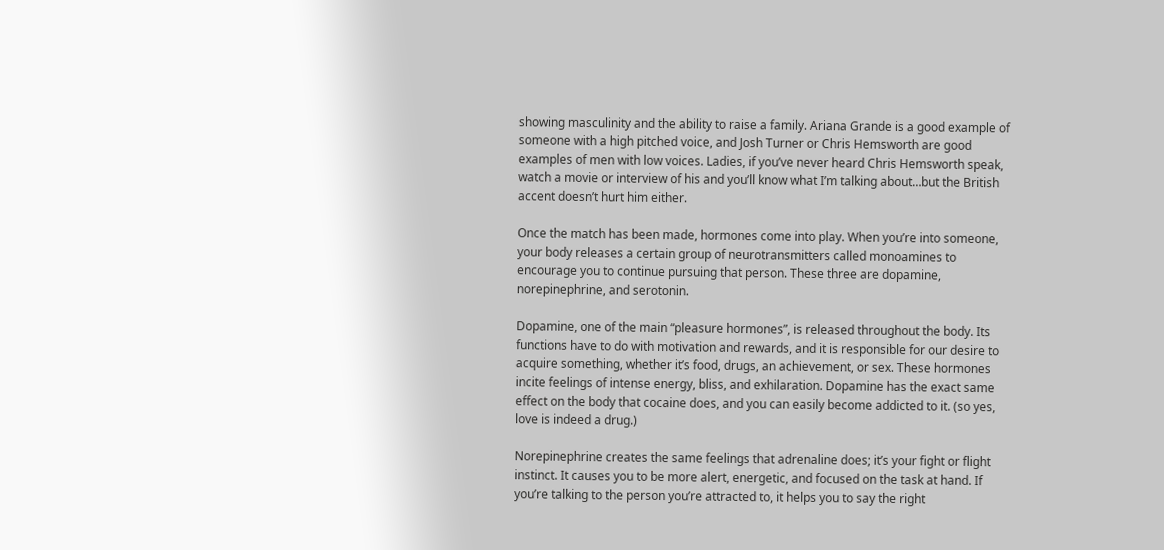showing masculinity and the ability to raise a family. Ariana Grande is a good example of someone with a high pitched voice, and Josh Turner or Chris Hemsworth are good examples of men with low voices. Ladies, if you’ve never heard Chris Hemsworth speak, watch a movie or interview of his and you’ll know what I’m talking about…but the British accent doesn’t hurt him either.

Once the match has been made, hormones come into play. When you’re into someone, your body releases a certain group of neurotransmitters called monoamines to encourage you to continue pursuing that person. These three are dopamine, norepinephrine, and serotonin.

Dopamine, one of the main “pleasure hormones”, is released throughout the body. Its functions have to do with motivation and rewards, and it is responsible for our desire to acquire something, whether it’s food, drugs, an achievement, or sex. These hormones incite feelings of intense energy, bliss, and exhilaration. Dopamine has the exact same effect on the body that cocaine does, and you can easily become addicted to it. (so yes, love is indeed a drug.)

Norepinephrine creates the same feelings that adrenaline does; it’s your fight or flight instinct. It causes you to be more alert, energetic, and focused on the task at hand. If you’re talking to the person you’re attracted to, it helps you to say the right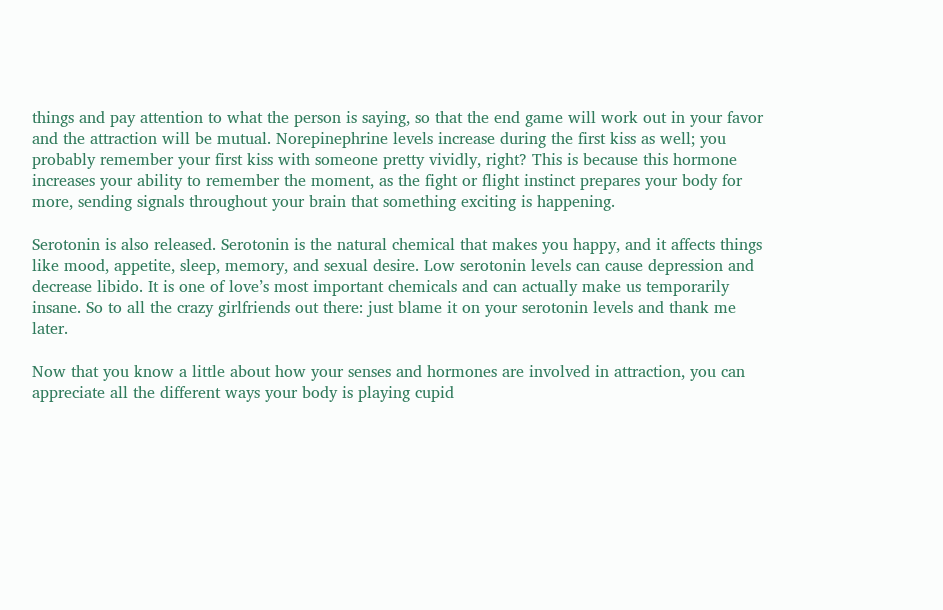things and pay attention to what the person is saying, so that the end game will work out in your favor and the attraction will be mutual. Norepinephrine levels increase during the first kiss as well; you probably remember your first kiss with someone pretty vividly, right? This is because this hormone increases your ability to remember the moment, as the fight or flight instinct prepares your body for more, sending signals throughout your brain that something exciting is happening.

Serotonin is also released. Serotonin is the natural chemical that makes you happy, and it affects things like mood, appetite, sleep, memory, and sexual desire. Low serotonin levels can cause depression and decrease libido. It is one of love’s most important chemicals and can actually make us temporarily insane. So to all the crazy girlfriends out there: just blame it on your serotonin levels and thank me later.

Now that you know a little about how your senses and hormones are involved in attraction, you can appreciate all the different ways your body is playing cupid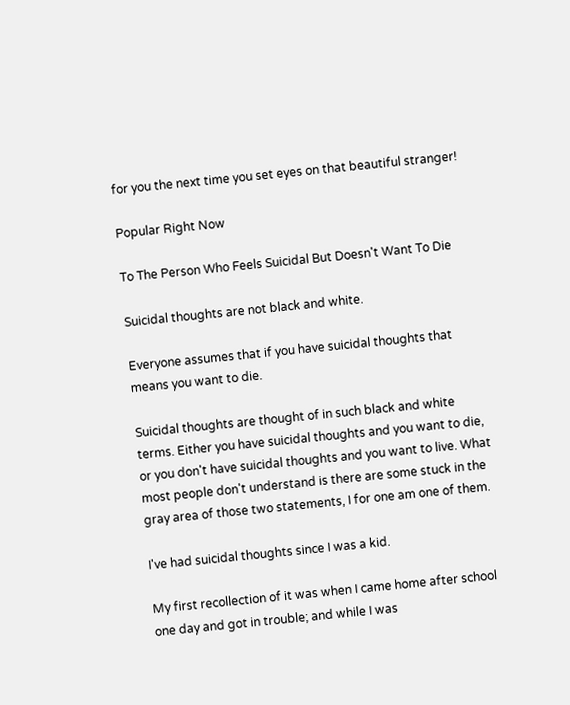for you the next time you set eyes on that beautiful stranger!

Popular Right Now

To The Person Who Feels Suicidal But Doesn't Want To Die

Suicidal thoughts are not black and white.

Everyone assumes that if you have suicidal thoughts that means you want to die.

Suicidal thoughts are thought of in such black and white terms. Either you have suicidal thoughts and you want to die, or you don't have suicidal thoughts and you want to live. What most people don't understand is there are some stuck in the gray area of those two statements, I for one am one of them.

I've had suicidal thoughts since I was a kid.

My first recollection of it was when I came home after school one day and got in trouble; and while I was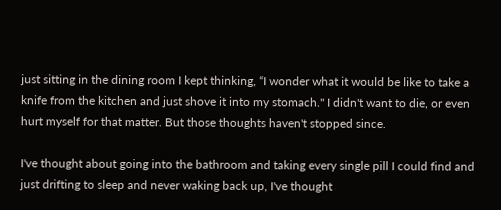just sitting in the dining room I kept thinking, “I wonder what it would be like to take a knife from the kitchen and just shove it into my stomach." I didn't want to die, or even hurt myself for that matter. But those thoughts haven't stopped since.

I've thought about going into the bathroom and taking every single pill I could find and just drifting to sleep and never waking back up, I've thought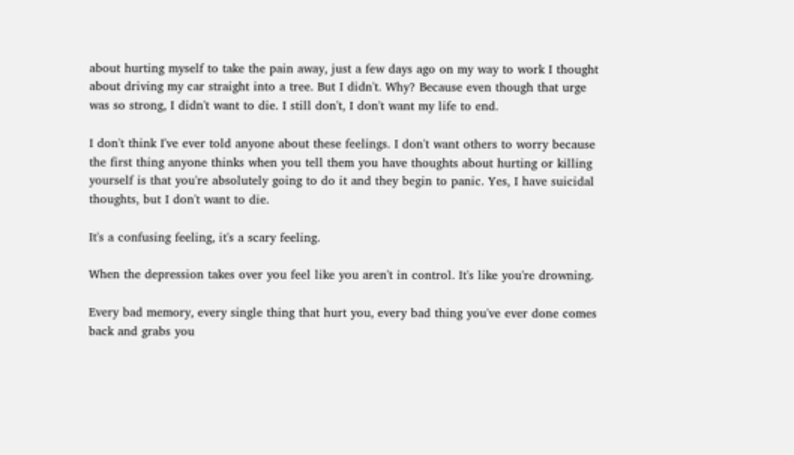about hurting myself to take the pain away, just a few days ago on my way to work I thought about driving my car straight into a tree. But I didn't. Why? Because even though that urge was so strong, I didn't want to die. I still don't, I don't want my life to end.

I don't think I've ever told anyone about these feelings. I don't want others to worry because the first thing anyone thinks when you tell them you have thoughts about hurting or killing yourself is that you're absolutely going to do it and they begin to panic. Yes, I have suicidal thoughts, but I don't want to die.

It's a confusing feeling, it's a scary feeling.

When the depression takes over you feel like you aren't in control. It's like you're drowning.

Every bad memory, every single thing that hurt you, every bad thing you've ever done comes back and grabs you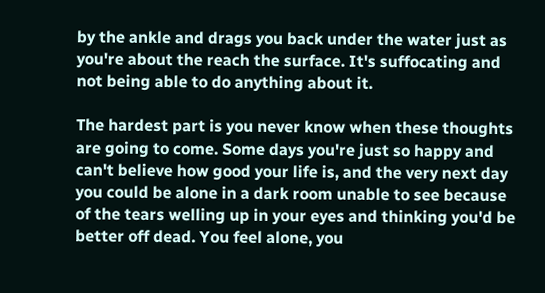by the ankle and drags you back under the water just as you're about the reach the surface. It's suffocating and not being able to do anything about it.

The hardest part is you never know when these thoughts are going to come. Some days you're just so happy and can't believe how good your life is, and the very next day you could be alone in a dark room unable to see because of the tears welling up in your eyes and thinking you'd be better off dead. You feel alone, you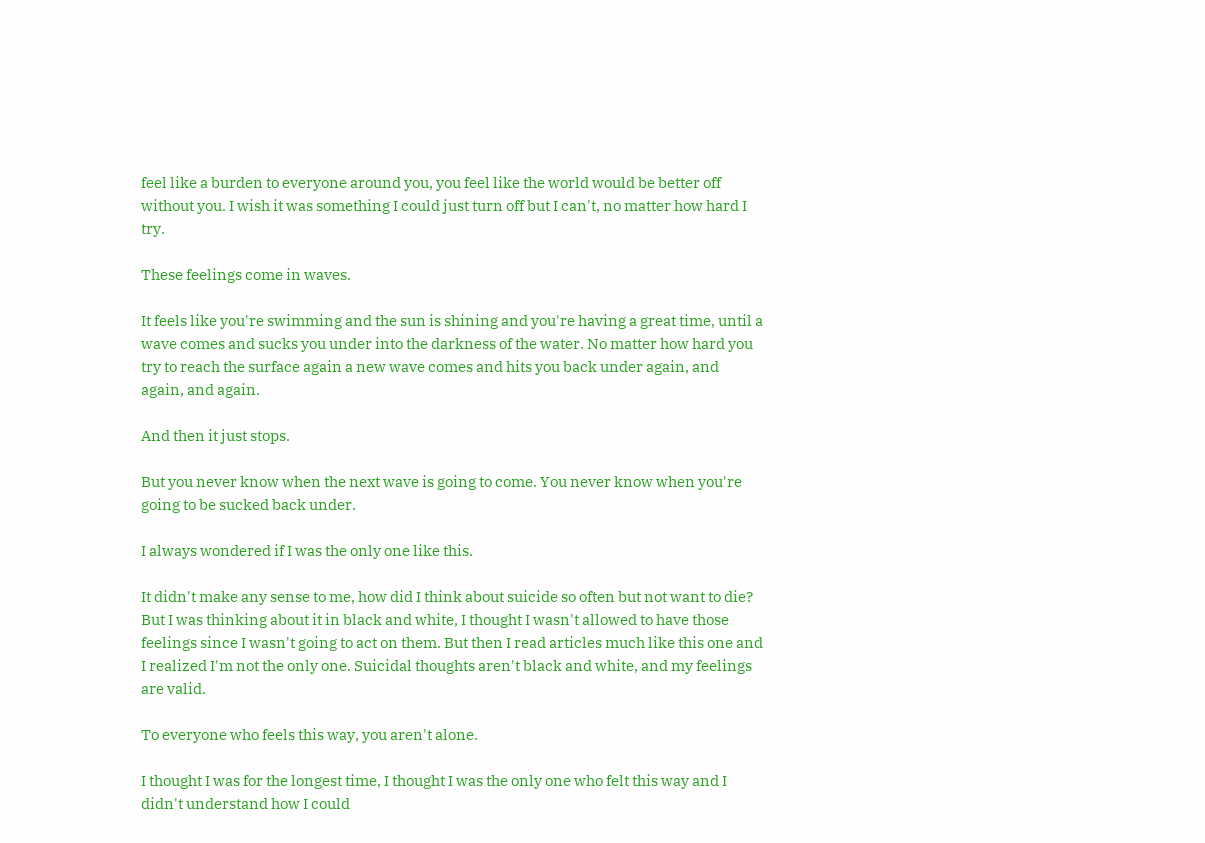feel like a burden to everyone around you, you feel like the world would be better off without you. I wish it was something I could just turn off but I can't, no matter how hard I try.

These feelings come in waves.

It feels like you're swimming and the sun is shining and you're having a great time, until a wave comes and sucks you under into the darkness of the water. No matter how hard you try to reach the surface again a new wave comes and hits you back under again, and again, and again.

And then it just stops.

But you never know when the next wave is going to come. You never know when you're going to be sucked back under.

I always wondered if I was the only one like this.

It didn't make any sense to me, how did I think about suicide so often but not want to die? But I was thinking about it in black and white, I thought I wasn't allowed to have those feelings since I wasn't going to act on them. But then I read articles much like this one and I realized I'm not the only one. Suicidal thoughts aren't black and white, and my feelings are valid.

To everyone who feels this way, you aren't alone.

I thought I was for the longest time, I thought I was the only one who felt this way and I didn't understand how I could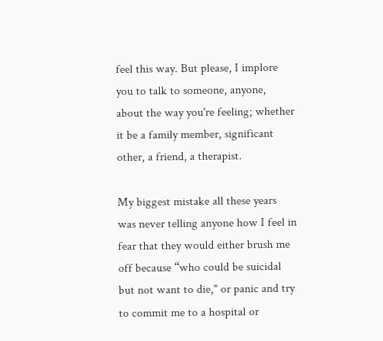feel this way. But please, I implore you to talk to someone, anyone, about the way you're feeling; whether it be a family member, significant other, a friend, a therapist.

My biggest mistake all these years was never telling anyone how I feel in fear that they would either brush me off because “who could be suicidal but not want to die," or panic and try to commit me to a hospital or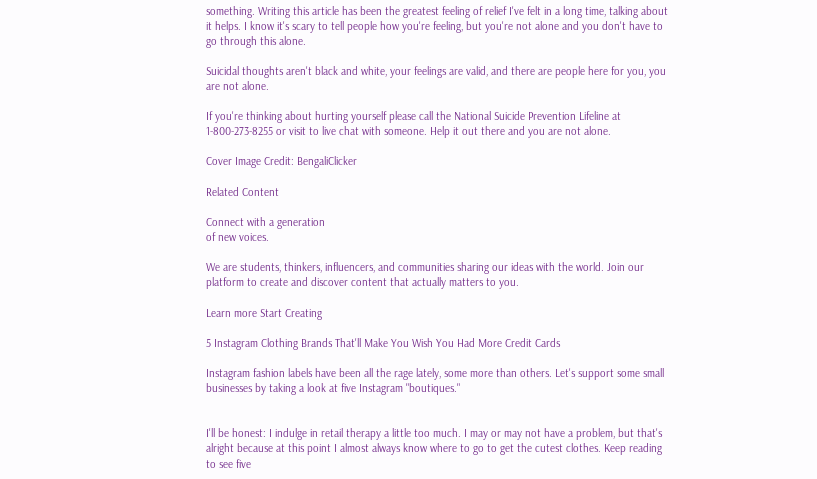something. Writing this article has been the greatest feeling of relief I've felt in a long time, talking about it helps. I know it's scary to tell people how you're feeling, but you're not alone and you don't have to go through this alone.

Suicidal thoughts aren't black and white, your feelings are valid, and there are people here for you, you are not alone.

If you're thinking about hurting yourself please call the National Suicide Prevention Lifeline at 1-800-273-8255 or visit to live chat with someone. Help it out there and you are not alone.

Cover Image Credit: BengaliClicker

Related Content

Connect with a generation
of new voices.

We are students, thinkers, influencers, and communities sharing our ideas with the world. Join our platform to create and discover content that actually matters to you.

Learn more Start Creating

5 Instagram Clothing Brands That'll Make You Wish You Had More Credit Cards

Instagram fashion labels have been all the rage lately, some more than others. Let's support some small businesses by taking a look at five Instagram "boutiques."


I'll be honest: I indulge in retail therapy a little too much. I may or may not have a problem, but that's alright because at this point I almost always know where to go to get the cutest clothes. Keep reading to see five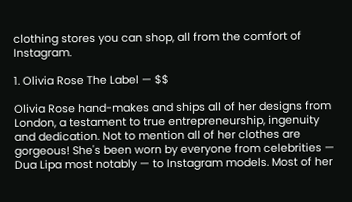clothing stores you can shop, all from the comfort of Instagram.

1. Olivia Rose The Label — $$

Olivia Rose hand-makes and ships all of her designs from London, a testament to true entrepreneurship, ingenuity and dedication. Not to mention all of her clothes are gorgeous! She's been worn by everyone from celebrities — Dua Lipa most notably — to Instagram models. Most of her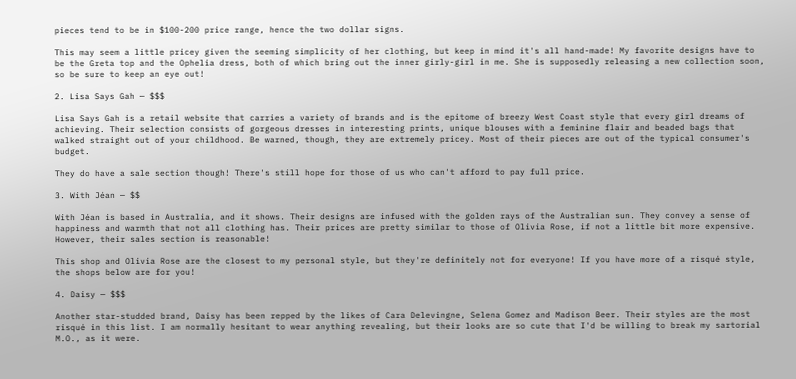pieces tend to be in $100-200 price range, hence the two dollar signs.

This may seem a little pricey given the seeming simplicity of her clothing, but keep in mind it's all hand-made! My favorite designs have to be the Greta top and the Ophelia dress, both of which bring out the inner girly-girl in me. She is supposedly releasing a new collection soon, so be sure to keep an eye out!

2. Lisa Says Gah — $$$

Lisa Says Gah is a retail website that carries a variety of brands and is the epitome of breezy West Coast style that every girl dreams of achieving. Their selection consists of gorgeous dresses in interesting prints, unique blouses with a feminine flair and beaded bags that walked straight out of your childhood. Be warned, though, they are extremely pricey. Most of their pieces are out of the typical consumer's budget.

They do have a sale section though! There's still hope for those of us who can't afford to pay full price.

3. With Jéan — $$

With Jéan is based in Australia, and it shows. Their designs are infused with the golden rays of the Australian sun. They convey a sense of happiness and warmth that not all clothing has. Their prices are pretty similar to those of Olivia Rose, if not a little bit more expensive. However, their sales section is reasonable!

This shop and Olivia Rose are the closest to my personal style, but they're definitely not for everyone! If you have more of a risqué style, the shops below are for you!

4. Daisy — $$$

Another star-studded brand, Daisy has been repped by the likes of Cara Delevingne, Selena Gomez and Madison Beer. Their styles are the most risqué in this list. I am normally hesitant to wear anything revealing, but their looks are so cute that I'd be willing to break my sartorial M.O., as it were.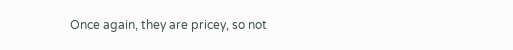Once again, they are pricey, so not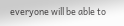everyone will be able to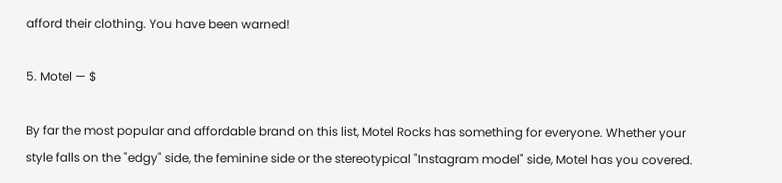afford their clothing. You have been warned!

5. Motel — $

By far the most popular and affordable brand on this list, Motel Rocks has something for everyone. Whether your style falls on the "edgy" side, the feminine side or the stereotypical "Instagram model" side, Motel has you covered.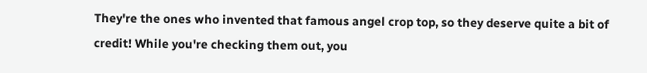They're the ones who invented that famous angel crop top, so they deserve quite a bit of credit! While you're checking them out, you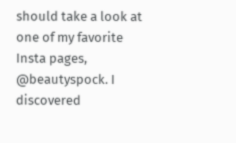should take a look at one of my favorite Insta pages, @beautyspock. I discovered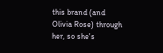this brand (and Olivia Rose) through her, so she's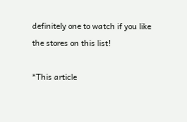definitely one to watch if you like the stores on this list!

*This article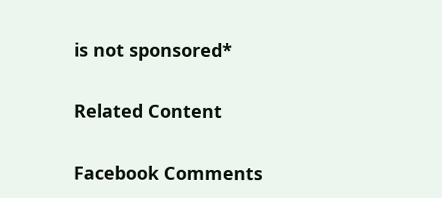is not sponsored*

Related Content

Facebook Comments